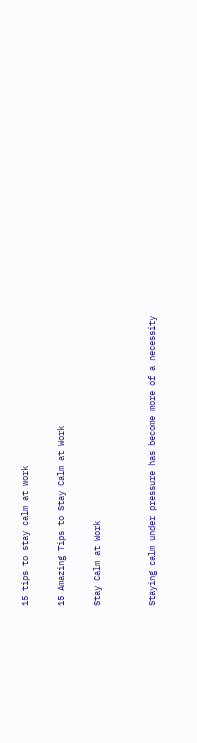15 tips to stay calm at work

15 Amazing Tips to Stay Calm at Work

Stay Calm at Work


Staying calm under pressure has become more of a necessity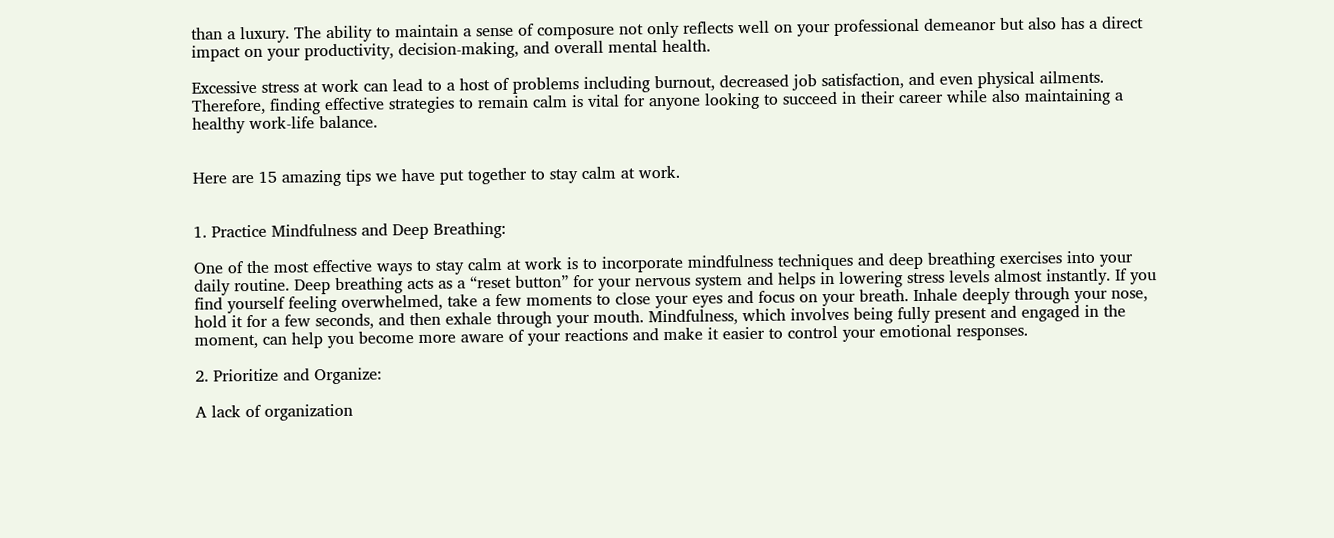than a luxury. The ability to maintain a sense of composure not only reflects well on your professional demeanor but also has a direct impact on your productivity, decision-making, and overall mental health.

Excessive stress at work can lead to a host of problems including burnout, decreased job satisfaction, and even physical ailments. Therefore, finding effective strategies to remain calm is vital for anyone looking to succeed in their career while also maintaining a healthy work-life balance.


Here are 15 amazing tips we have put together to stay calm at work.


1. Practice Mindfulness and Deep Breathing:

One of the most effective ways to stay calm at work is to incorporate mindfulness techniques and deep breathing exercises into your daily routine. Deep breathing acts as a “reset button” for your nervous system and helps in lowering stress levels almost instantly. If you find yourself feeling overwhelmed, take a few moments to close your eyes and focus on your breath. Inhale deeply through your nose, hold it for a few seconds, and then exhale through your mouth. Mindfulness, which involves being fully present and engaged in the moment, can help you become more aware of your reactions and make it easier to control your emotional responses.

2. Prioritize and Organize:

A lack of organization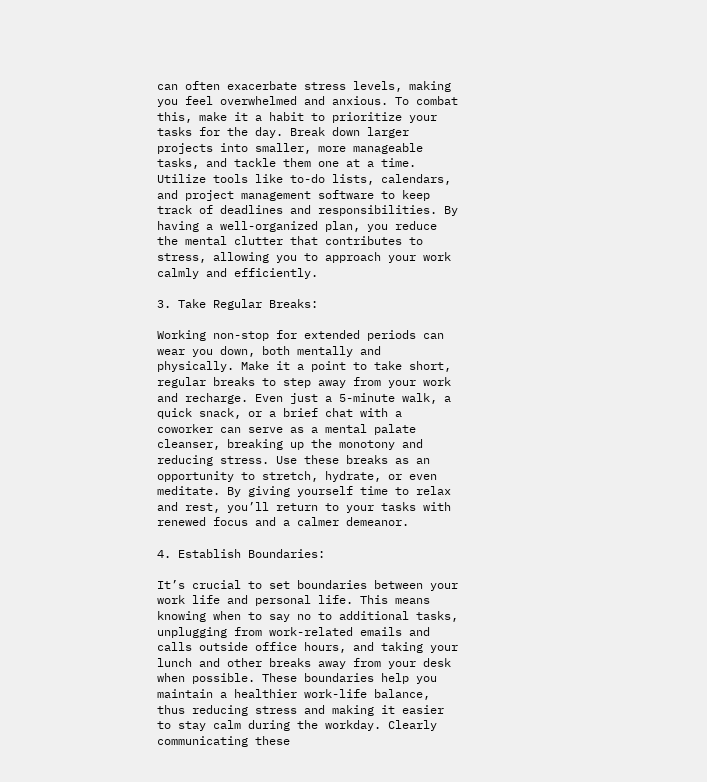can often exacerbate stress levels, making you feel overwhelmed and anxious. To combat this, make it a habit to prioritize your tasks for the day. Break down larger projects into smaller, more manageable tasks, and tackle them one at a time. Utilize tools like to-do lists, calendars, and project management software to keep track of deadlines and responsibilities. By having a well-organized plan, you reduce the mental clutter that contributes to stress, allowing you to approach your work calmly and efficiently.

3. Take Regular Breaks:

Working non-stop for extended periods can wear you down, both mentally and physically. Make it a point to take short, regular breaks to step away from your work and recharge. Even just a 5-minute walk, a quick snack, or a brief chat with a coworker can serve as a mental palate cleanser, breaking up the monotony and reducing stress. Use these breaks as an opportunity to stretch, hydrate, or even meditate. By giving yourself time to relax and rest, you’ll return to your tasks with renewed focus and a calmer demeanor.

4. Establish Boundaries:

It’s crucial to set boundaries between your work life and personal life. This means knowing when to say no to additional tasks, unplugging from work-related emails and calls outside office hours, and taking your lunch and other breaks away from your desk when possible. These boundaries help you maintain a healthier work-life balance, thus reducing stress and making it easier to stay calm during the workday. Clearly communicating these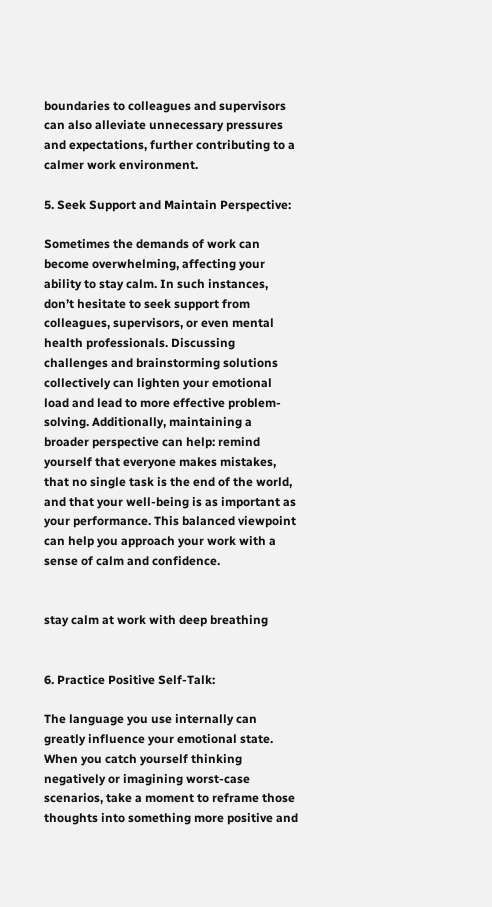boundaries to colleagues and supervisors can also alleviate unnecessary pressures and expectations, further contributing to a calmer work environment.

5. Seek Support and Maintain Perspective:

Sometimes the demands of work can become overwhelming, affecting your ability to stay calm. In such instances, don’t hesitate to seek support from colleagues, supervisors, or even mental health professionals. Discussing challenges and brainstorming solutions collectively can lighten your emotional load and lead to more effective problem-solving. Additionally, maintaining a broader perspective can help: remind yourself that everyone makes mistakes, that no single task is the end of the world, and that your well-being is as important as your performance. This balanced viewpoint can help you approach your work with a sense of calm and confidence.


stay calm at work with deep breathing


6. Practice Positive Self-Talk:

The language you use internally can greatly influence your emotional state. When you catch yourself thinking negatively or imagining worst-case scenarios, take a moment to reframe those thoughts into something more positive and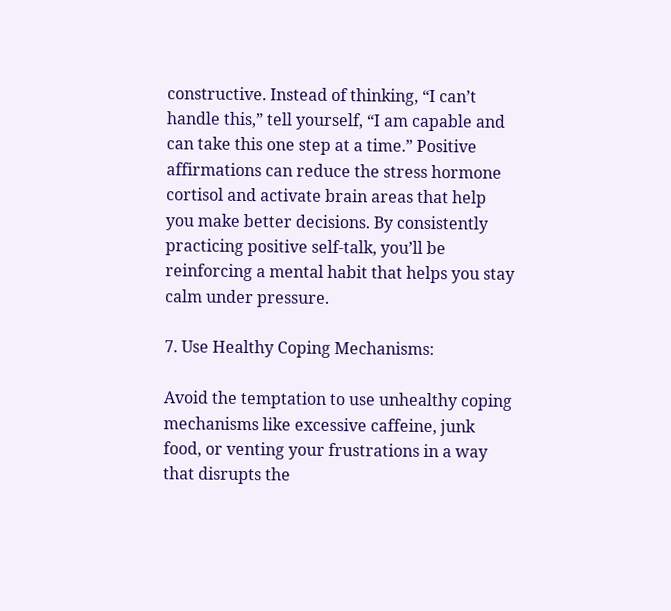constructive. Instead of thinking, “I can’t handle this,” tell yourself, “I am capable and can take this one step at a time.” Positive affirmations can reduce the stress hormone cortisol and activate brain areas that help you make better decisions. By consistently practicing positive self-talk, you’ll be reinforcing a mental habit that helps you stay calm under pressure.

7. Use Healthy Coping Mechanisms:

Avoid the temptation to use unhealthy coping mechanisms like excessive caffeine, junk food, or venting your frustrations in a way that disrupts the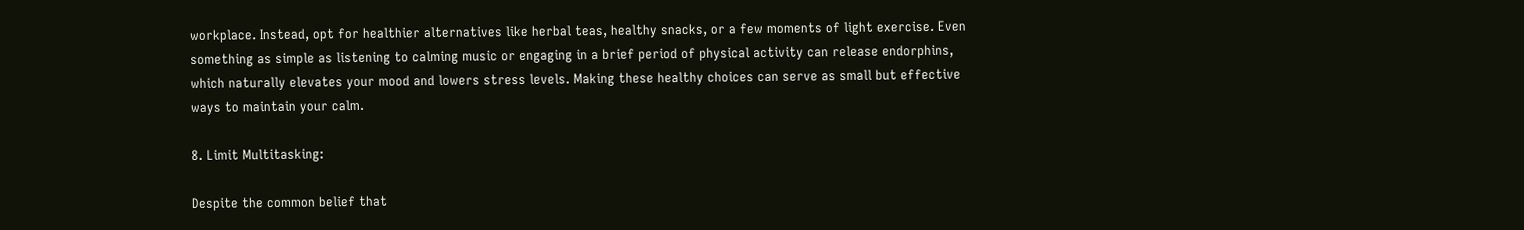workplace. Instead, opt for healthier alternatives like herbal teas, healthy snacks, or a few moments of light exercise. Even something as simple as listening to calming music or engaging in a brief period of physical activity can release endorphins, which naturally elevates your mood and lowers stress levels. Making these healthy choices can serve as small but effective ways to maintain your calm.

8. Limit Multitasking:

Despite the common belief that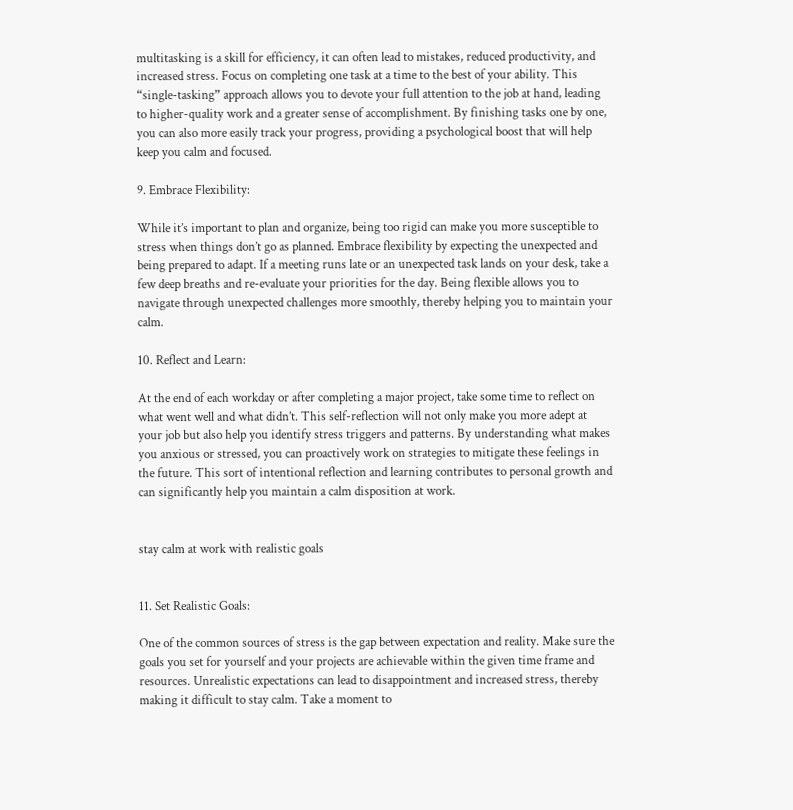multitasking is a skill for efficiency, it can often lead to mistakes, reduced productivity, and increased stress. Focus on completing one task at a time to the best of your ability. This “single-tasking” approach allows you to devote your full attention to the job at hand, leading to higher-quality work and a greater sense of accomplishment. By finishing tasks one by one, you can also more easily track your progress, providing a psychological boost that will help keep you calm and focused.

9. Embrace Flexibility:

While it’s important to plan and organize, being too rigid can make you more susceptible to stress when things don’t go as planned. Embrace flexibility by expecting the unexpected and being prepared to adapt. If a meeting runs late or an unexpected task lands on your desk, take a few deep breaths and re-evaluate your priorities for the day. Being flexible allows you to navigate through unexpected challenges more smoothly, thereby helping you to maintain your calm.

10. Reflect and Learn:

At the end of each workday or after completing a major project, take some time to reflect on what went well and what didn’t. This self-reflection will not only make you more adept at your job but also help you identify stress triggers and patterns. By understanding what makes you anxious or stressed, you can proactively work on strategies to mitigate these feelings in the future. This sort of intentional reflection and learning contributes to personal growth and can significantly help you maintain a calm disposition at work.


stay calm at work with realistic goals


11. Set Realistic Goals:

One of the common sources of stress is the gap between expectation and reality. Make sure the goals you set for yourself and your projects are achievable within the given time frame and resources. Unrealistic expectations can lead to disappointment and increased stress, thereby making it difficult to stay calm. Take a moment to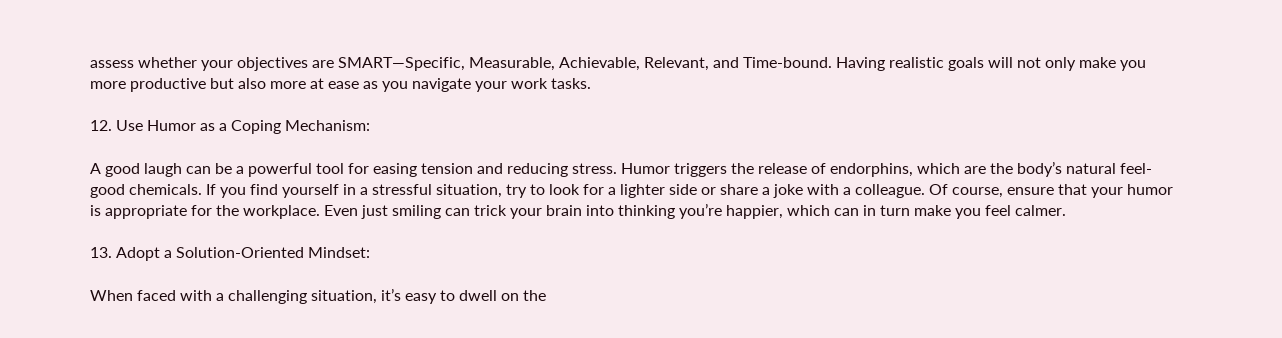assess whether your objectives are SMART—Specific, Measurable, Achievable, Relevant, and Time-bound. Having realistic goals will not only make you more productive but also more at ease as you navigate your work tasks.

12. Use Humor as a Coping Mechanism:

A good laugh can be a powerful tool for easing tension and reducing stress. Humor triggers the release of endorphins, which are the body’s natural feel-good chemicals. If you find yourself in a stressful situation, try to look for a lighter side or share a joke with a colleague. Of course, ensure that your humor is appropriate for the workplace. Even just smiling can trick your brain into thinking you’re happier, which can in turn make you feel calmer.

13. Adopt a Solution-Oriented Mindset:

When faced with a challenging situation, it’s easy to dwell on the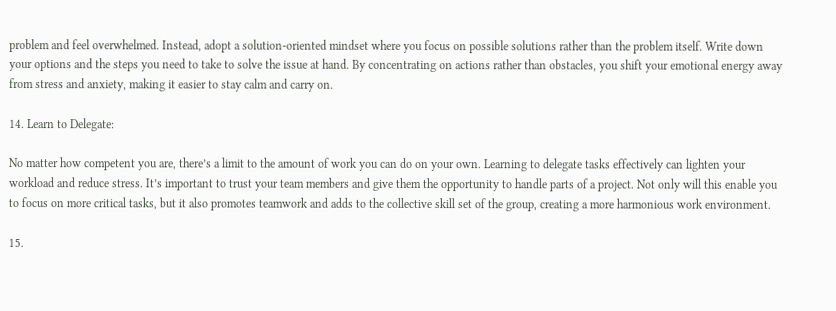problem and feel overwhelmed. Instead, adopt a solution-oriented mindset where you focus on possible solutions rather than the problem itself. Write down your options and the steps you need to take to solve the issue at hand. By concentrating on actions rather than obstacles, you shift your emotional energy away from stress and anxiety, making it easier to stay calm and carry on.

14. Learn to Delegate:

No matter how competent you are, there’s a limit to the amount of work you can do on your own. Learning to delegate tasks effectively can lighten your workload and reduce stress. It’s important to trust your team members and give them the opportunity to handle parts of a project. Not only will this enable you to focus on more critical tasks, but it also promotes teamwork and adds to the collective skill set of the group, creating a more harmonious work environment.

15.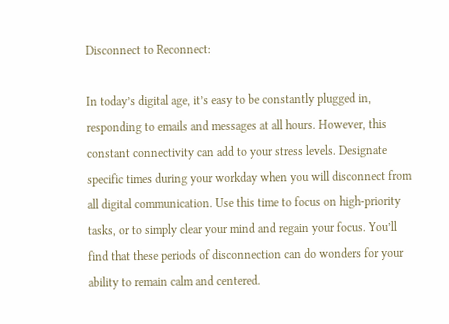Disconnect to Reconnect:

In today’s digital age, it’s easy to be constantly plugged in, responding to emails and messages at all hours. However, this constant connectivity can add to your stress levels. Designate specific times during your workday when you will disconnect from all digital communication. Use this time to focus on high-priority tasks, or to simply clear your mind and regain your focus. You’ll find that these periods of disconnection can do wonders for your ability to remain calm and centered.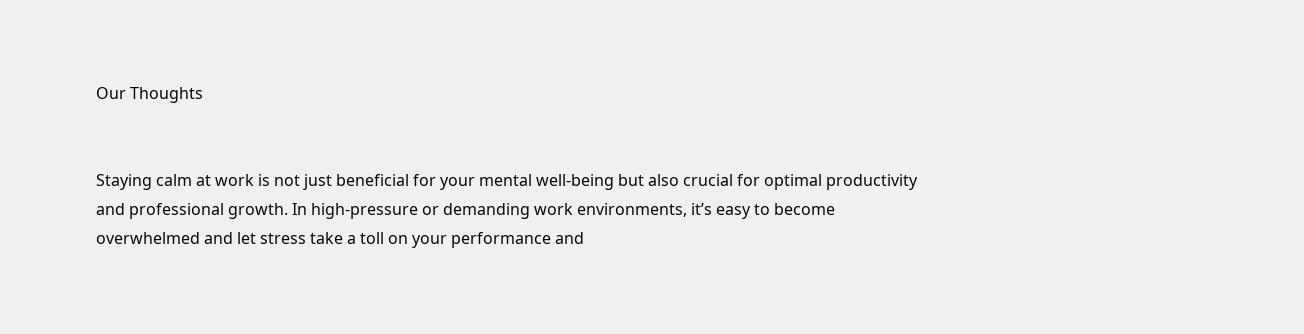Our Thoughts


Staying calm at work is not just beneficial for your mental well-being but also crucial for optimal productivity and professional growth. In high-pressure or demanding work environments, it’s easy to become overwhelmed and let stress take a toll on your performance and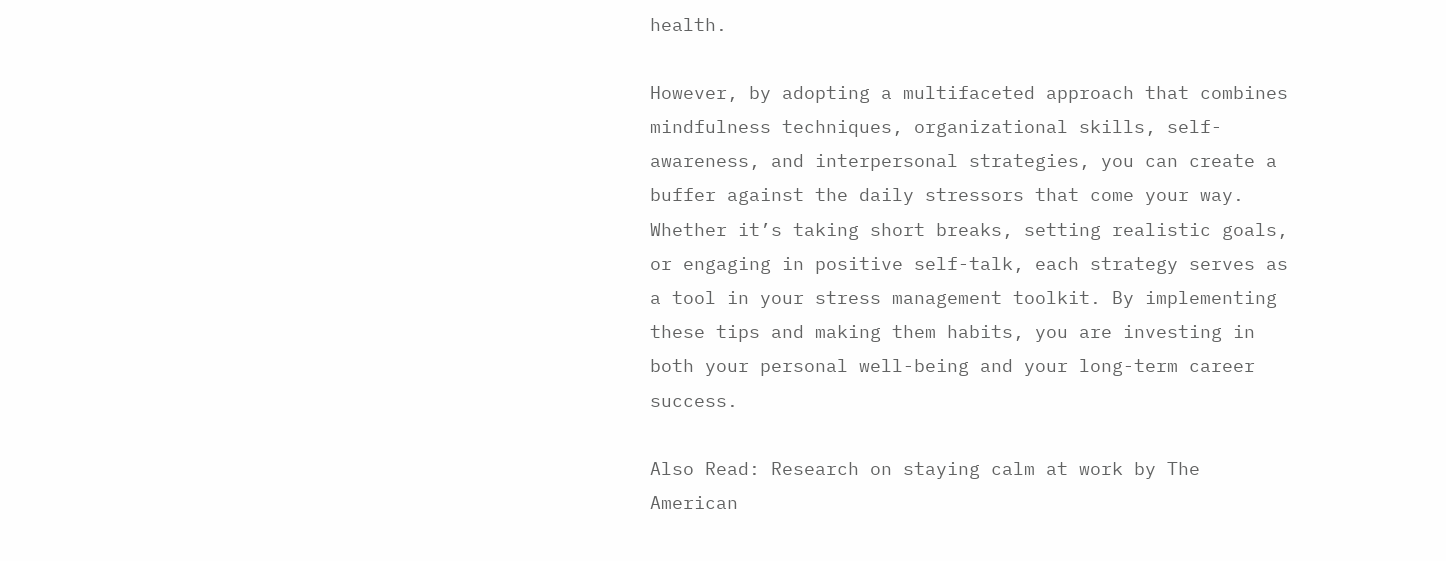health.

However, by adopting a multifaceted approach that combines mindfulness techniques, organizational skills, self-awareness, and interpersonal strategies, you can create a buffer against the daily stressors that come your way. Whether it’s taking short breaks, setting realistic goals, or engaging in positive self-talk, each strategy serves as a tool in your stress management toolkit. By implementing these tips and making them habits, you are investing in both your personal well-being and your long-term career success.

Also Read: Research on staying calm at work by The American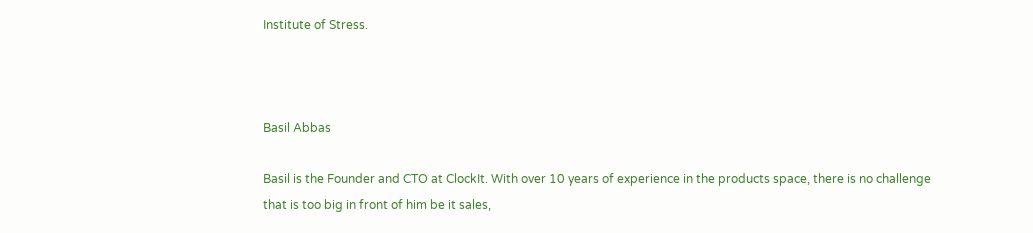Institute of Stress.



Basil Abbas

Basil is the Founder and CTO at ClockIt. With over 10 years of experience in the products space, there is no challenge that is too big in front of him be it sales,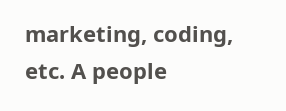marketing, coding, etc. A people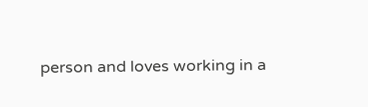person and loves working in a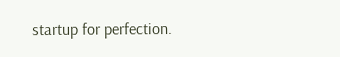startup for perfection.